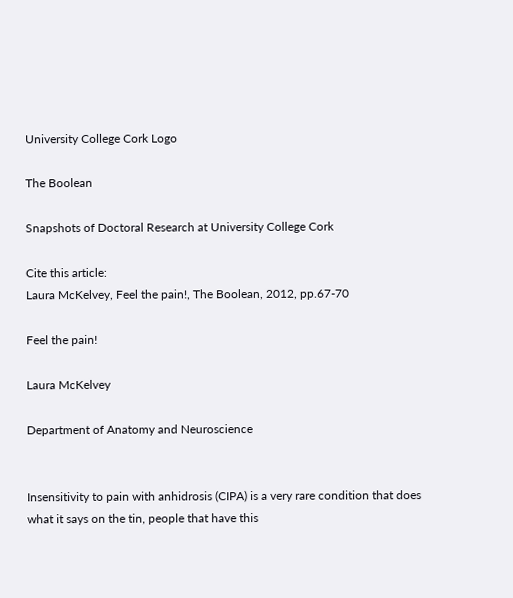University College Cork Logo

The Boolean

Snapshots of Doctoral Research at University College Cork

Cite this article:
Laura McKelvey, Feel the pain!, The Boolean, 2012, pp.67-70

Feel the pain!

Laura McKelvey

Department of Anatomy and Neuroscience


Insensitivity to pain with anhidrosis (CIPA) is a very rare condition that does what it says on the tin, people that have this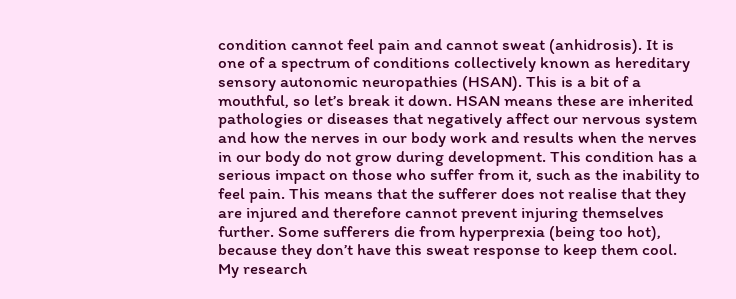condition cannot feel pain and cannot sweat (anhidrosis). It is one of a spectrum of conditions collectively known as hereditary sensory autonomic neuropathies (HSAN). This is a bit of a mouthful, so let’s break it down. HSAN means these are inherited pathologies or diseases that negatively affect our nervous system and how the nerves in our body work and results when the nerves in our body do not grow during development. This condition has a serious impact on those who suffer from it, such as the inability to feel pain. This means that the sufferer does not realise that they are injured and therefore cannot prevent injuring themselves further. Some sufferers die from hyperprexia (being too hot), because they don’t have this sweat response to keep them cool. My research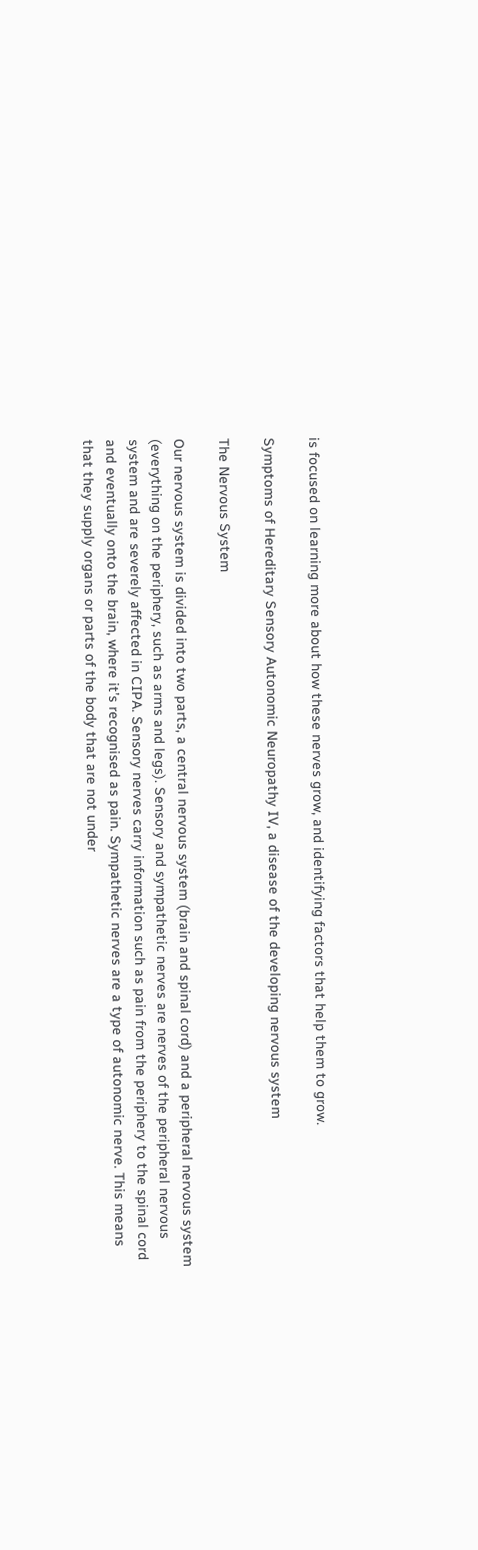is focused on learning more about how these nerves grow, and identifying factors that help them to grow.

Symptoms of Hereditary Sensory Autonomic Neuropathy IV, a disease of the developing nervous system

The Nervous System

Our nervous system is divided into two parts, a central nervous system (brain and spinal cord) and a peripheral nervous system (everything on the periphery, such as arms and legs). Sensory and sympathetic nerves are nerves of the peripheral nervous system and are severely affected in CIPA. Sensory nerves carry information such as pain from the periphery to the spinal cord and eventually onto the brain, where it’s recognised as pain. Sympathetic nerves are a type of autonomic nerve. This means that they supply organs or parts of the body that are not under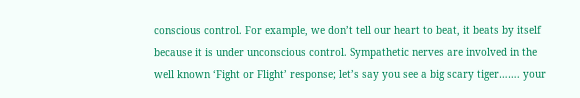conscious control. For example, we don’t tell our heart to beat, it beats by itself because it is under unconscious control. Sympathetic nerves are involved in the well known ‘Fight or Flight’ response; let’s say you see a big scary tiger……. your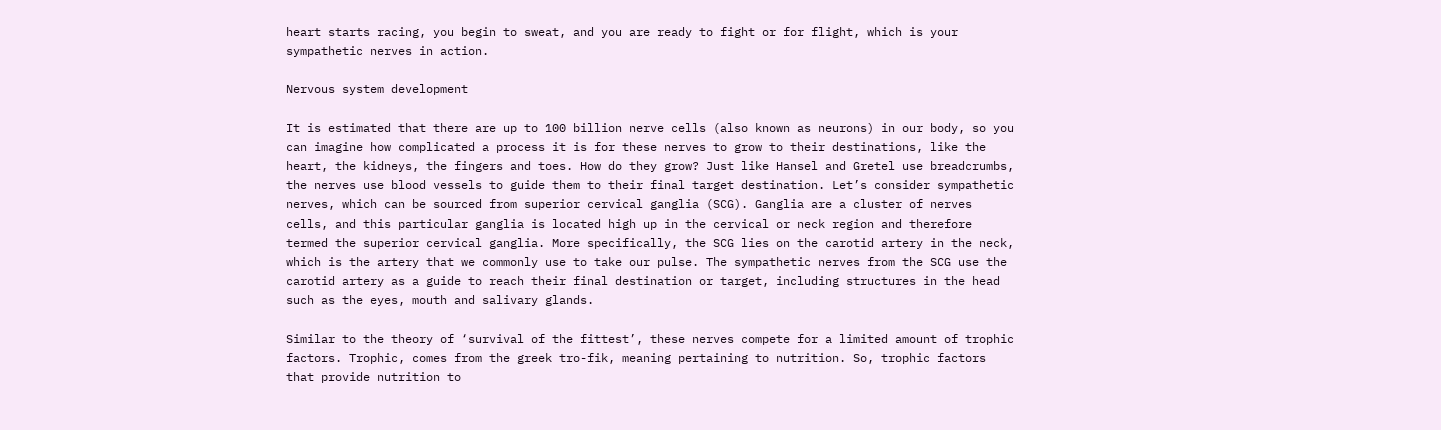heart starts racing, you begin to sweat, and you are ready to fight or for flight, which is your sympathetic nerves in action.

Nervous system development

It is estimated that there are up to 100 billion nerve cells (also known as neurons) in our body, so you can imagine how complicated a process it is for these nerves to grow to their destinations, like the heart, the kidneys, the fingers and toes. How do they grow? Just like Hansel and Gretel use breadcrumbs, the nerves use blood vessels to guide them to their final target destination. Let’s consider sympathetic nerves, which can be sourced from superior cervical ganglia (SCG). Ganglia are a cluster of nerves cells, and this particular ganglia is located high up in the cervical or neck region and therefore termed the superior cervical ganglia. More specifically, the SCG lies on the carotid artery in the neck, which is the artery that we commonly use to take our pulse. The sympathetic nerves from the SCG use the carotid artery as a guide to reach their final destination or target, including structures in the head such as the eyes, mouth and salivary glands.

Similar to the theory of ‘survival of the fittest’, these nerves compete for a limited amount of trophic factors. Trophic, comes from the greek tro-fik, meaning pertaining to nutrition. So, trophic factors that provide nutrition to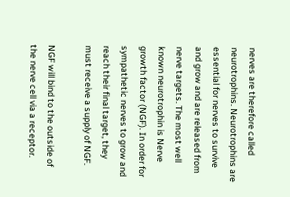nerves are therefore called neurotrophins. Neurotrophins are essential for nerves to survive and grow and are released from nerve targets. The most well known neurotrophin is Nerve growth factor (NGF). In order for sympathetic nerves to grow and reach their final target, they must receive a supply of NGF.

NGF will bind to the outside of the nerve cell via a receptor.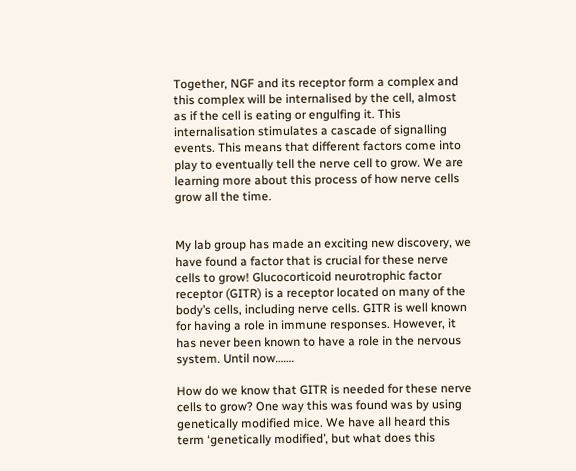Together, NGF and its receptor form a complex and this complex will be internalised by the cell, almost as if the cell is eating or engulfing it. This internalisation stimulates a cascade of signalling events. This means that different factors come into play to eventually tell the nerve cell to grow. We are learning more about this process of how nerve cells grow all the time.


My lab group has made an exciting new discovery, we have found a factor that is crucial for these nerve cells to grow! Glucocorticoid neurotrophic factor receptor (GITR) is a receptor located on many of the body’s cells, including nerve cells. GITR is well known for having a role in immune responses. However, it has never been known to have a role in the nervous system. Until now…….

How do we know that GITR is needed for these nerve cells to grow? One way this was found was by using genetically modified mice. We have all heard this term ‘genetically modified’, but what does this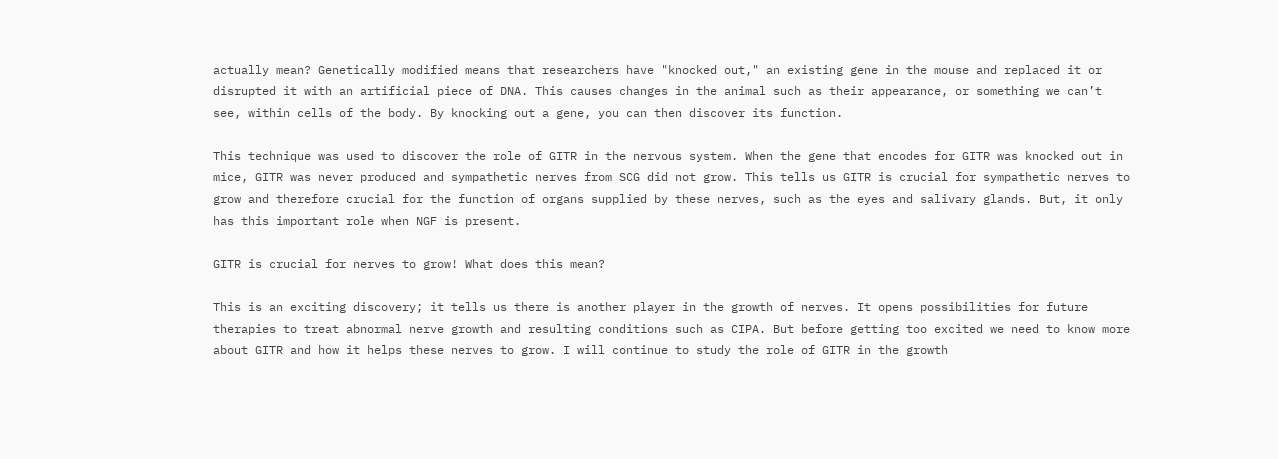actually mean? Genetically modified means that researchers have "knocked out," an existing gene in the mouse and replaced it or disrupted it with an artificial piece of DNA. This causes changes in the animal such as their appearance, or something we can’t see, within cells of the body. By knocking out a gene, you can then discover its function.

This technique was used to discover the role of GITR in the nervous system. When the gene that encodes for GITR was knocked out in mice, GITR was never produced and sympathetic nerves from SCG did not grow. This tells us GITR is crucial for sympathetic nerves to grow and therefore crucial for the function of organs supplied by these nerves, such as the eyes and salivary glands. But, it only has this important role when NGF is present.

GITR is crucial for nerves to grow! What does this mean?

This is an exciting discovery; it tells us there is another player in the growth of nerves. It opens possibilities for future therapies to treat abnormal nerve growth and resulting conditions such as CIPA. But before getting too excited we need to know more about GITR and how it helps these nerves to grow. I will continue to study the role of GITR in the growth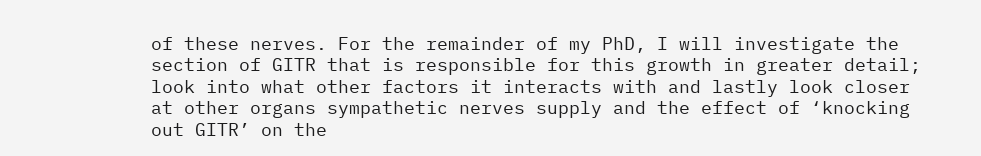of these nerves. For the remainder of my PhD, I will investigate the section of GITR that is responsible for this growth in greater detail; look into what other factors it interacts with and lastly look closer at other organs sympathetic nerves supply and the effect of ‘knocking out GITR’ on the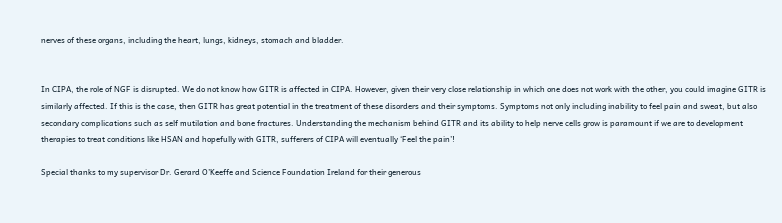nerves of these organs, including the heart, lungs, kidneys, stomach and bladder.


In CIPA, the role of NGF is disrupted. We do not know how GITR is affected in CIPA. However, given their very close relationship in which one does not work with the other, you could imagine GITR is similarly affected. If this is the case, then GITR has great potential in the treatment of these disorders and their symptoms. Symptoms not only including inability to feel pain and sweat, but also secondary complications such as self mutilation and bone fractures. Understanding the mechanism behind GITR and its ability to help nerve cells grow is paramount if we are to development therapies to treat conditions like HSAN and hopefully with GITR, sufferers of CIPA will eventually ‘Feel the pain’!

Special thanks to my supervisor Dr. Gerard O’Keeffe and Science Foundation Ireland for their generous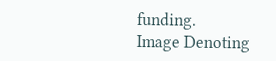funding.
Image Denoting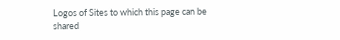Logos of Sites to which this page can be shared